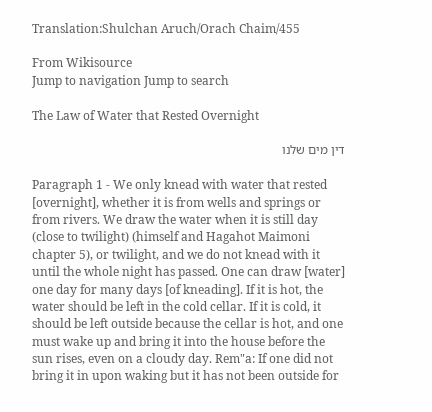Translation:Shulchan Aruch/Orach Chaim/455

From Wikisource
Jump to navigation Jump to search

The Law of Water that Rested Overnight

דין מים שלנו

Paragraph 1 - We only knead with water that rested [overnight], whether it is from wells and springs or from rivers. We draw the water when it is still day (close to twilight) (himself and Hagahot Maimoni chapter 5), or twilight, and we do not knead with it until the whole night has passed. One can draw [water] one day for many days [of kneading]. If it is hot, the water should be left in the cold cellar. If it is cold, it should be left outside because the cellar is hot, and one must wake up and bring it into the house before the sun rises, even on a cloudy day. Rem"a: If one did not bring it in upon waking but it has not been outside for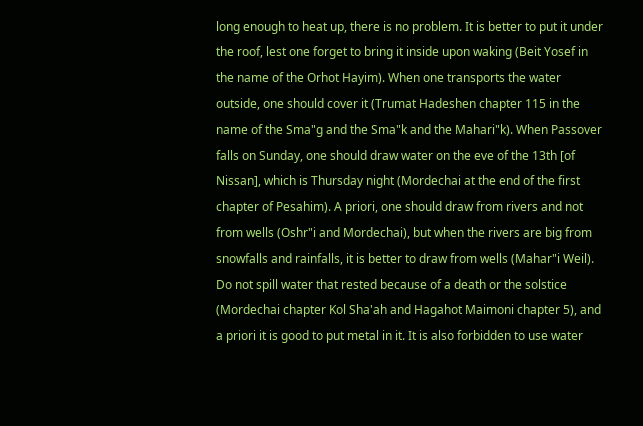long enough to heat up, there is no problem. It is better to put it under the roof, lest one forget to bring it inside upon waking (Beit Yosef in the name of the Orhot Hayim). When one transports the water outside, one should cover it (Trumat Hadeshen chapter 115 in the name of the Sma"g and the Sma"k and the Mahari"k). When Passover falls on Sunday, one should draw water on the eve of the 13th [of Nissan], which is Thursday night (Mordechai at the end of the first chapter of Pesahim). A priori, one should draw from rivers and not from wells (Oshr"i and Mordechai), but when the rivers are big from snowfalls and rainfalls, it is better to draw from wells (Mahar"i Weil). Do not spill water that rested because of a death or the solstice (Mordechai chapter Kol Sha'ah and Hagahot Maimoni chapter 5), and a priori it is good to put metal in it. It is also forbidden to use water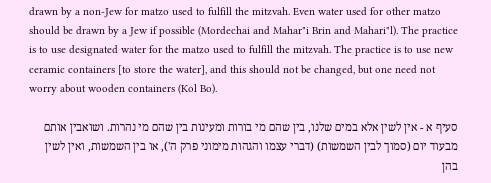drawn by a non-Jew for matzo used to fulfill the mitzvah. Even water used for other matzo should be drawn by a Jew if possible (Mordechai and Mahar"i Brin and Mahari"l). The practice is to use designated water for the matzo used to fulfill the mitzvah. The practice is to use new ceramic containers [to store the water], and this should not be changed, but one need not worry about wooden containers (Kol Bo).

סעיף א - אין לשין אלא במים שלנו, בין שהם מי בורות ומעינות בין שהם מי נהרות. ושואבין אותם מבעוד יום (סמוך לבין השמשות) (דברי עצמו והגהות מימוני פרק ה'), או בין השמשות, ואין לשין בהן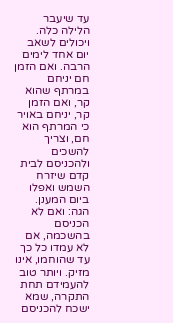עד שיעבר הלילה כלה. ויכולים לשאב יום אחד לימים הרבה. ואם הזמן חם יניחם במרתף שהוא קר, ואם הזמן קר, יניחם באויר כי המרתף הוא חם, וצריך להשכים ולהכניסם לבית קדם שיזרח השמש ואפלו ביום המענן. הגה: ואם לא הכניסם בהשכמה, אם לא עמדו כל כך עד שהוחמו, אינו מזיק. ויותר טוב להעמידם תחת התקרה, שמא ישכח להכניסם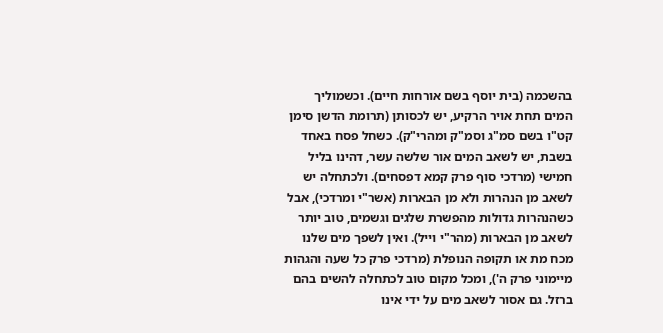בהשכמה (בית יוסף בשם אורחות חיים). וכשמוליך המים תחת אויר הרקיע, יש לכסותן (תרומת הדשן סימן קט"ו בשם סמ"ג וסמ"ק ומהרי"ק). כשחל פסח באחד בשבת, יש לשאב המים אור שלשה עשר, דהינו בליל חמישי (מרדכי סוף פרק קמא דפסחים). ולכתחלה יש לשאב מן הנהרות ולא מן הבארות (אשר"י ומרדכי), אבל כשהנהרות גדולות מהפשרת שלגים וגשמים, טוב יותר לשאב מן הבארות (מהר"י וייל). ואין לשפך מים שלנו מכח מת או תקופה הנופלת (מרדכי פרק כל שעה והגהות מיימוני פרק ה'), ומכל מקום טוב לכתחלה להשים בהם ברזל. גם אסור לשאב מים על ידי אינו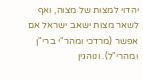יהדוי למצות של מצוה, ואף לשאר מצות ישאב ישראל אם אפשר (מרדכי ומהר"י ברי"ן ומהרי"ל). ונוהגין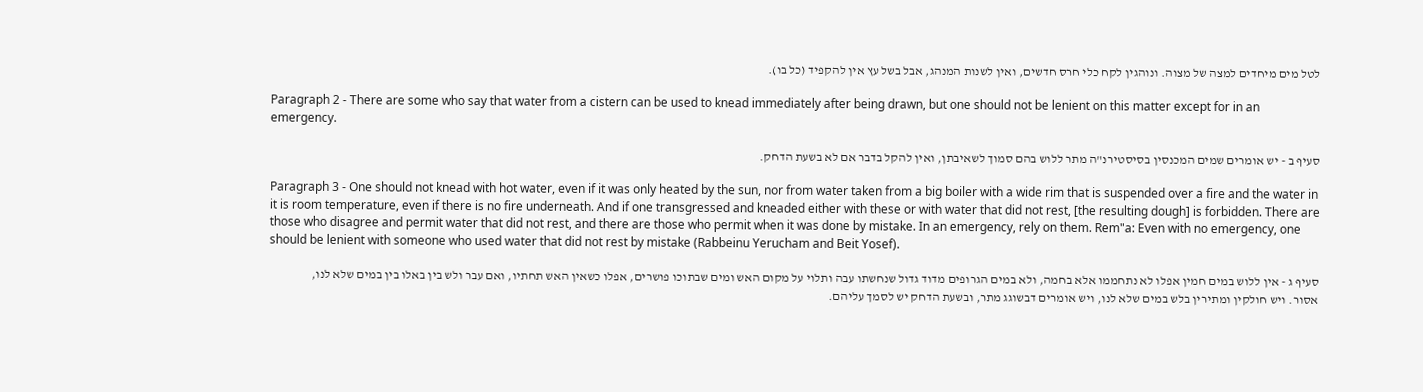לטל מים מיחדים למצה של מצוה. ונוהגין לקח כלי חרס חדשים, ואין לשנות המנהג, אבל בשל עץ אין להקפיד (כל בו).

Paragraph 2 - There are some who say that water from a cistern can be used to knead immediately after being drawn, but one should not be lenient on this matter except for in an emergency.

סעיף ב - יש אומרים שמים המכנסין בסיסטירנ"ה מתר ללוש בהם סמוך לשאיבתן, ואין להקל בדבר אם לא בשעת הדחק.

Paragraph 3 - One should not knead with hot water, even if it was only heated by the sun, nor from water taken from a big boiler with a wide rim that is suspended over a fire and the water in it is room temperature, even if there is no fire underneath. And if one transgressed and kneaded either with these or with water that did not rest, [the resulting dough] is forbidden. There are those who disagree and permit water that did not rest, and there are those who permit when it was done by mistake. In an emergency, rely on them. Rem"a: Even with no emergency, one should be lenient with someone who used water that did not rest by mistake (Rabbeinu Yerucham and Beit Yosef).

סעיף ג - אין ללוש במים חמין אפלו לא נתחממו אלא בחמה, ולא במים הגרופים מדוד גדול שנחשתו עבה ותלוי על מקום האש ומים שבתוכו פושרים, אפלו כשאין האש תחתיו, ואם עבר ולש בין באלו בין במים שלא לנו, אסור. ויש חולקין ומתירין בלש במים שלא לנו, ויש אומרים דבשוגג מתר, ובשעת הדחק יש לסמך עליהם.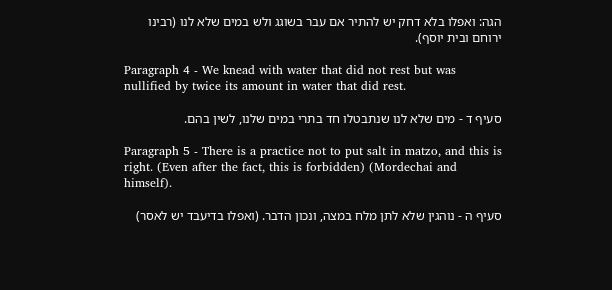הגה: ואפלו בלא דחק יש להתיר אם עבר בשוגג ולש במים שלא לנו (רבינו ירוחם ובית יוסף).

Paragraph 4 - We knead with water that did not rest but was nullified by twice its amount in water that did rest.

סעיף ד - מים שלא לנו שנתבטלו חד בתרי במים שלנו, לשין בהם.

Paragraph 5 - There is a practice not to put salt in matzo, and this is right. (Even after the fact, this is forbidden) (Mordechai and himself).

סעיף ה - נוהגין שלא לתן מלח במצה, ונכון הדבר. (ואפלו בדיעבד יש לאסר)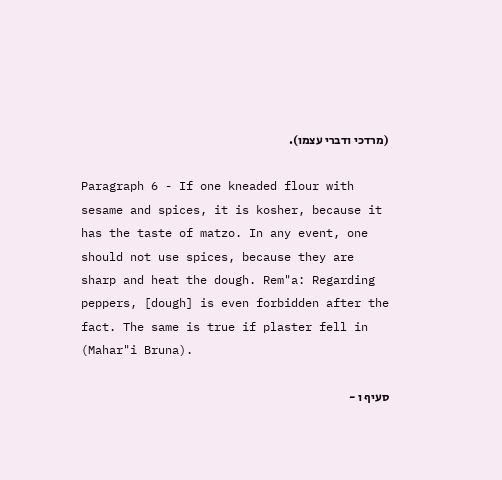(מרדכי ודברי עצמו).

Paragraph 6 - If one kneaded flour with sesame and spices, it is kosher, because it has the taste of matzo. In any event, one should not use spices, because they are sharp and heat the dough. Rem"a: Regarding peppers, [dough] is even forbidden after the fact. The same is true if plaster fell in (Mahar"i Bruna).

סעיף ו -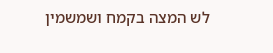לש המצה בקמח ושמשמין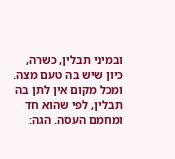ובמיני תבלין, כשרה, כיון שיש בה טעם מצה. ומכל מקום אין לתן בה תבלין, לפי שהוא חד ומחמם העסה. הגה: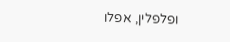ופלפלין, אפלו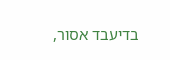בדיעבד אסור,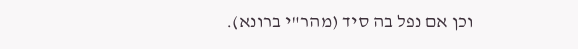וכן אם נפל בה סיד (מהר"י ברונא).